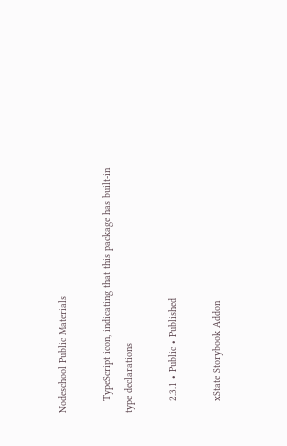Nodeschool Public Materials

    TypeScript icon, indicating that this package has built-in type declarations

    2.3.1 • Public • Published

    xState Storybook Addon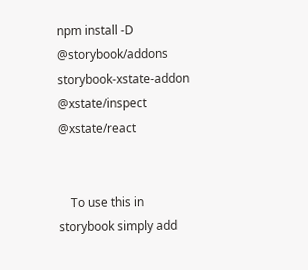npm install -D @storybook/addons storybook-xstate-addon @xstate/inspect @xstate/react


    To use this in storybook simply add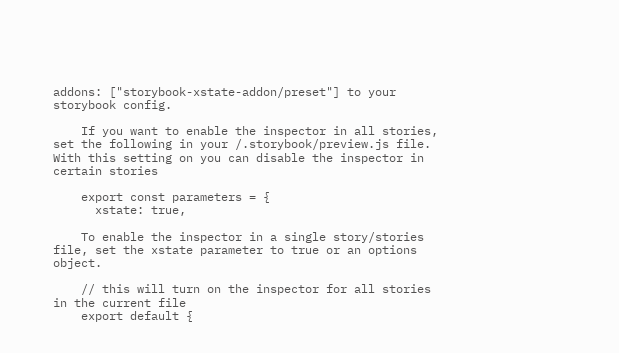addons: ["storybook-xstate-addon/preset"] to your storybook config.

    If you want to enable the inspector in all stories, set the following in your /.storybook/preview.js file. With this setting on you can disable the inspector in certain stories

    export const parameters = {
      xstate: true,

    To enable the inspector in a single story/stories file, set the xstate parameter to true or an options object.

    // this will turn on the inspector for all stories in the current file
    export default {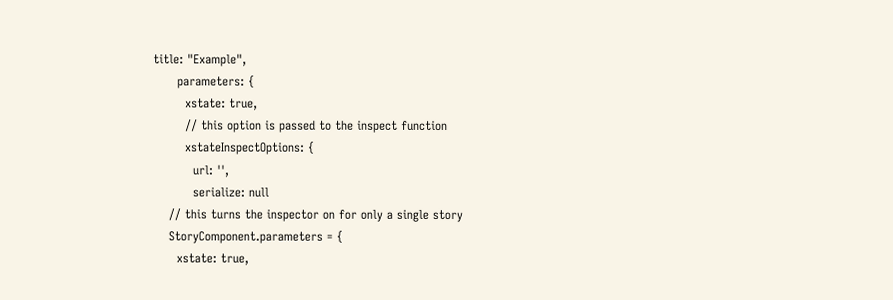title: "Example",
      parameters: {
        xstate: true,
        // this option is passed to the inspect function
        xstateInspectOptions: {
          url: '',
          serialize: null
    // this turns the inspector on for only a single story
    StoryComponent.parameters = {
      xstate: true,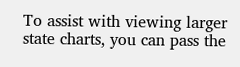To assist with viewing larger state charts, you can pass the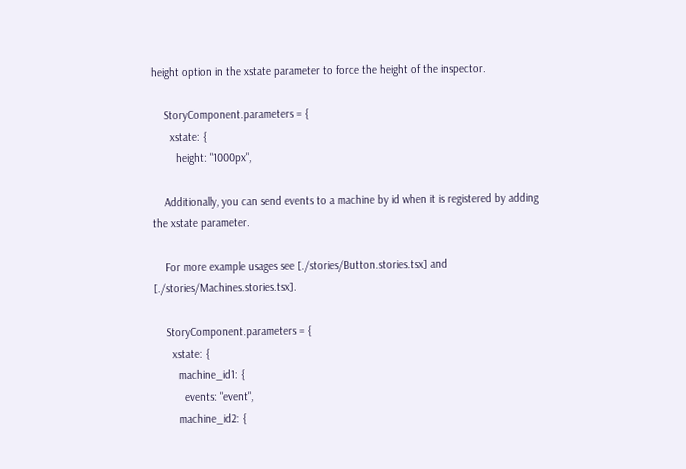height option in the xstate parameter to force the height of the inspector.

    StoryComponent.parameters = {
      xstate: {
        height: "1000px",

    Additionally, you can send events to a machine by id when it is registered by adding the xstate parameter.

    For more example usages see [./stories/Button.stories.tsx] and [./stories/Machines.stories.tsx].

    StoryComponent.parameters = {
      xstate: {
        machine_id1: {
          events: "event",
        machine_id2: {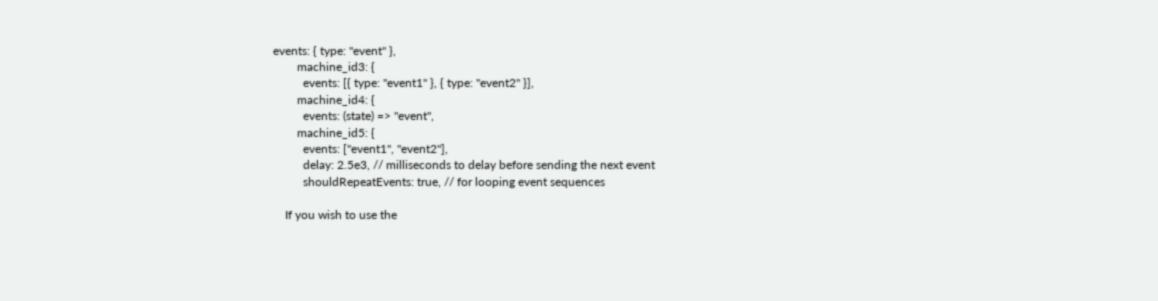events: { type: "event" },
        machine_id3: {
          events: [{ type: "event1" }, { type: "event2" }],
        machine_id4: {
          events: (state) => "event",
        machine_id5: {
          events: ["event1", "event2"],
          delay: 2.5e3, // milliseconds to delay before sending the next event
          shouldRepeatEvents: true, // for looping event sequences

    If you wish to use the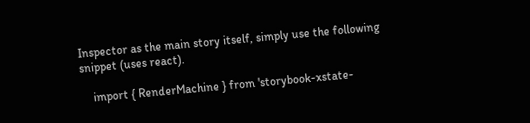Inspector as the main story itself, simply use the following snippet (uses react).

    import { RenderMachine } from 'storybook-xstate-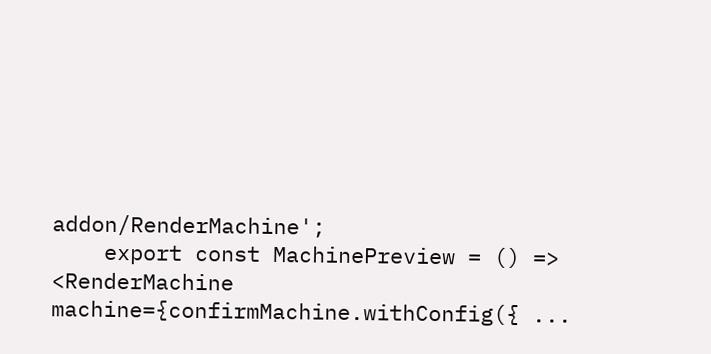addon/RenderMachine';
    export const MachinePreview = () => <RenderMachine machine={confirmMachine.withConfig({ ...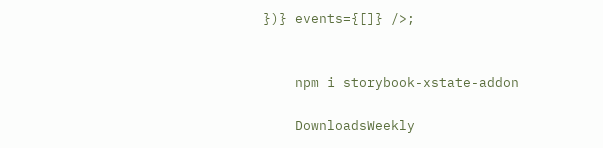})} events={[]} />;


    npm i storybook-xstate-addon

    DownloadsWeekly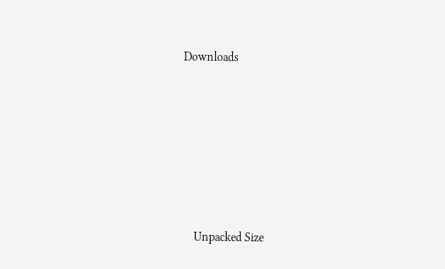Downloads






    Unpacked Size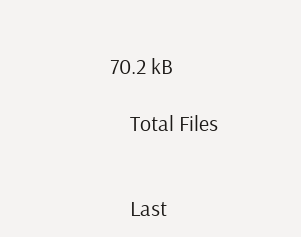70.2 kB

    Total Files


    Last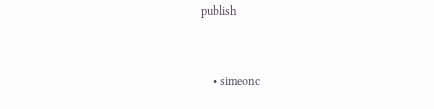publish


    • simeonc